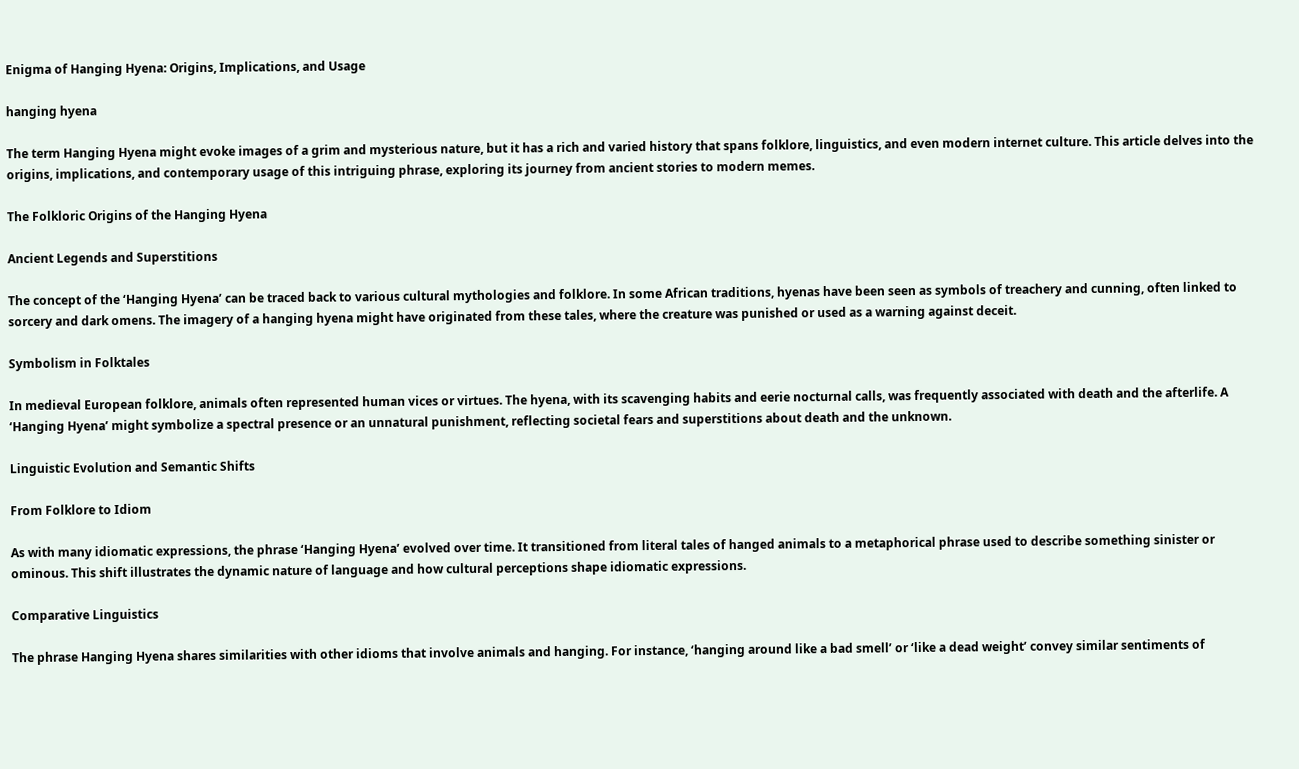Enigma of Hanging Hyena: Origins, Implications, and Usage

hanging hyena

The term Hanging Hyena might evoke images of a grim and mysterious nature, but it has a rich and varied history that spans folklore, linguistics, and even modern internet culture. This article delves into the origins, implications, and contemporary usage of this intriguing phrase, exploring its journey from ancient stories to modern memes.

The Folkloric Origins of the Hanging Hyena

Ancient Legends and Superstitions

The concept of the ‘Hanging Hyena’ can be traced back to various cultural mythologies and folklore. In some African traditions, hyenas have been seen as symbols of treachery and cunning, often linked to sorcery and dark omens. The imagery of a hanging hyena might have originated from these tales, where the creature was punished or used as a warning against deceit.

Symbolism in Folktales

In medieval European folklore, animals often represented human vices or virtues. The hyena, with its scavenging habits and eerie nocturnal calls, was frequently associated with death and the afterlife. A ‘Hanging Hyena’ might symbolize a spectral presence or an unnatural punishment, reflecting societal fears and superstitions about death and the unknown.

Linguistic Evolution and Semantic Shifts

From Folklore to Idiom

As with many idiomatic expressions, the phrase ‘Hanging Hyena’ evolved over time. It transitioned from literal tales of hanged animals to a metaphorical phrase used to describe something sinister or ominous. This shift illustrates the dynamic nature of language and how cultural perceptions shape idiomatic expressions.

Comparative Linguistics

The phrase Hanging Hyena shares similarities with other idioms that involve animals and hanging. For instance, ‘hanging around like a bad smell’ or ‘like a dead weight’ convey similar sentiments of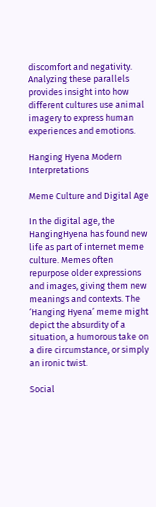discomfort and negativity. Analyzing these parallels provides insight into how different cultures use animal imagery to express human experiences and emotions.

Hanging Hyena Modern Interpretations

Meme Culture and Digital Age

In the digital age, the HangingHyena has found new life as part of internet meme culture. Memes often repurpose older expressions and images, giving them new meanings and contexts. The ‘Hanging Hyena’ meme might depict the absurdity of a situation, a humorous take on a dire circumstance, or simply an ironic twist.

Social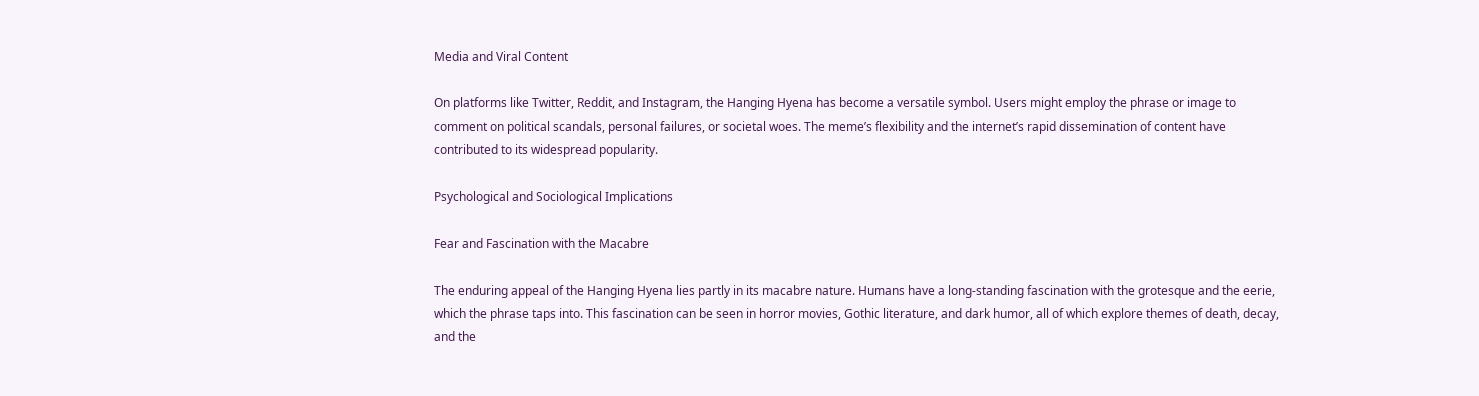Media and Viral Content

On platforms like Twitter, Reddit, and Instagram, the Hanging Hyena has become a versatile symbol. Users might employ the phrase or image to comment on political scandals, personal failures, or societal woes. The meme’s flexibility and the internet’s rapid dissemination of content have contributed to its widespread popularity.

Psychological and Sociological Implications

Fear and Fascination with the Macabre

The enduring appeal of the Hanging Hyena lies partly in its macabre nature. Humans have a long-standing fascination with the grotesque and the eerie, which the phrase taps into. This fascination can be seen in horror movies, Gothic literature, and dark humor, all of which explore themes of death, decay, and the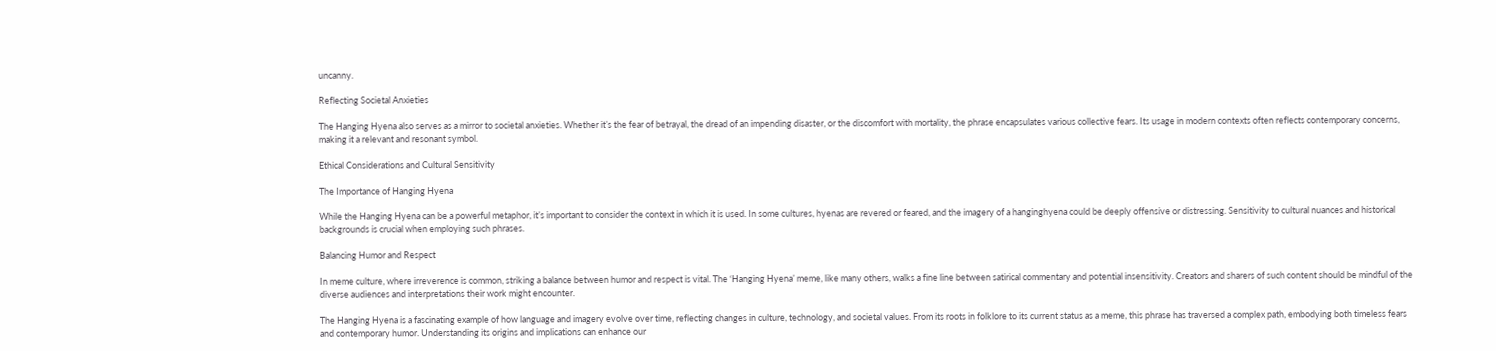uncanny.

Reflecting Societal Anxieties

The Hanging Hyena also serves as a mirror to societal anxieties. Whether it’s the fear of betrayal, the dread of an impending disaster, or the discomfort with mortality, the phrase encapsulates various collective fears. Its usage in modern contexts often reflects contemporary concerns, making it a relevant and resonant symbol.

Ethical Considerations and Cultural Sensitivity

The Importance of Hanging Hyena

While the Hanging Hyena can be a powerful metaphor, it’s important to consider the context in which it is used. In some cultures, hyenas are revered or feared, and the imagery of a hanginghyena could be deeply offensive or distressing. Sensitivity to cultural nuances and historical backgrounds is crucial when employing such phrases.

Balancing Humor and Respect

In meme culture, where irreverence is common, striking a balance between humor and respect is vital. The ‘Hanging Hyena’ meme, like many others, walks a fine line between satirical commentary and potential insensitivity. Creators and sharers of such content should be mindful of the diverse audiences and interpretations their work might encounter.

The Hanging Hyena is a fascinating example of how language and imagery evolve over time, reflecting changes in culture, technology, and societal values. From its roots in folklore to its current status as a meme, this phrase has traversed a complex path, embodying both timeless fears and contemporary humor. Understanding its origins and implications can enhance our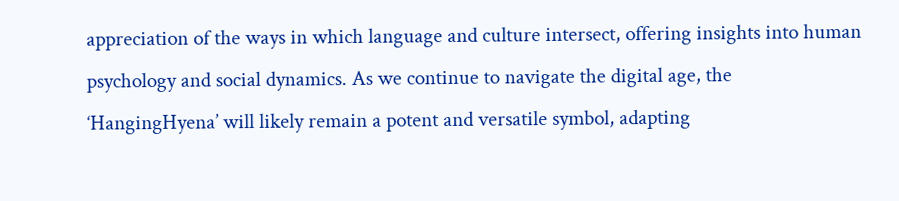appreciation of the ways in which language and culture intersect, offering insights into human psychology and social dynamics. As we continue to navigate the digital age, the ‘HangingHyena’ will likely remain a potent and versatile symbol, adapting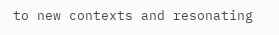to new contexts and resonating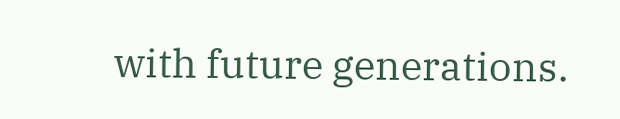with future generations.